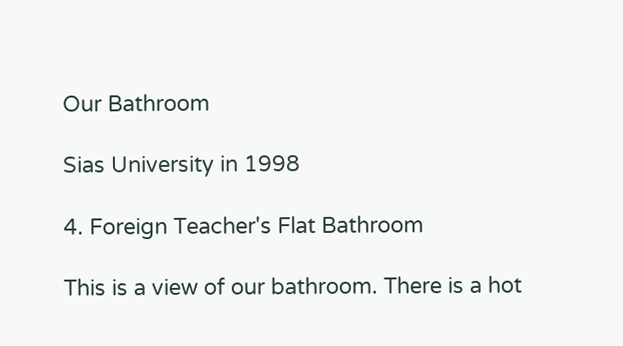Our Bathroom

Sias University in 1998

4. Foreign Teacher's Flat Bathroom

This is a view of our bathroom. There is a hot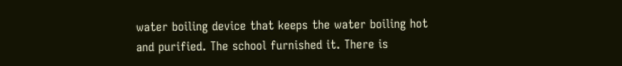water boiling device that keeps the water boiling hot and purified. The school furnished it. There is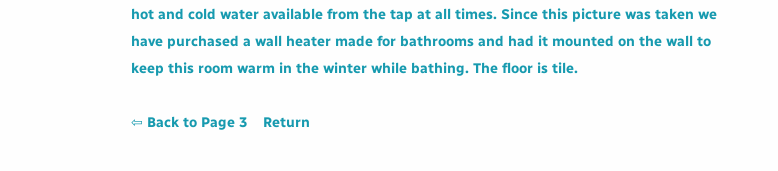hot and cold water available from the tap at all times. Since this picture was taken we have purchased a wall heater made for bathrooms and had it mounted on the wall to keep this room warm in the winter while bathing. The floor is tile.

⇦ Back to Page 3    Return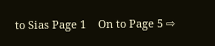to Sias Page 1    On to Page 5 ⇨